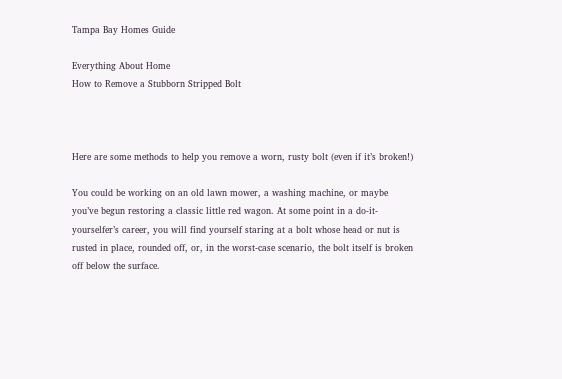Tampa Bay Homes Guide

Everything About Home
How to Remove a Stubborn Stripped Bolt



Here are some methods to help you remove a worn, rusty bolt (even if it’s broken!)

You could be working on an old lawn mower, a washing machine, or maybe you’ve begun restoring a classic little red wagon. At some point in a do-it-yourselfer’s career, you will find yourself staring at a bolt whose head or nut is rusted in place, rounded off, or, in the worst-case scenario, the bolt itself is broken off below the surface.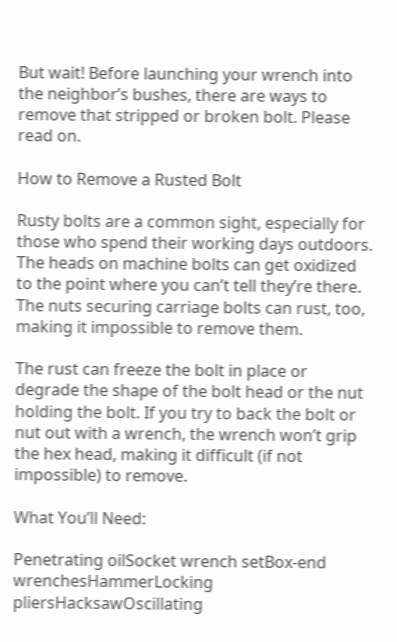But wait! Before launching your wrench into the neighbor’s bushes, there are ways to remove that stripped or broken bolt. Please read on.

How to Remove a Rusted Bolt

Rusty bolts are a common sight, especially for those who spend their working days outdoors. The heads on machine bolts can get oxidized to the point where you can’t tell they’re there. The nuts securing carriage bolts can rust, too, making it impossible to remove them.

The rust can freeze the bolt in place or degrade the shape of the bolt head or the nut holding the bolt. If you try to back the bolt or nut out with a wrench, the wrench won’t grip the hex head, making it difficult (if not impossible) to remove.

What You’ll Need:

Penetrating oilSocket wrench setBox-end wrenchesHammerLocking pliersHacksawOscillating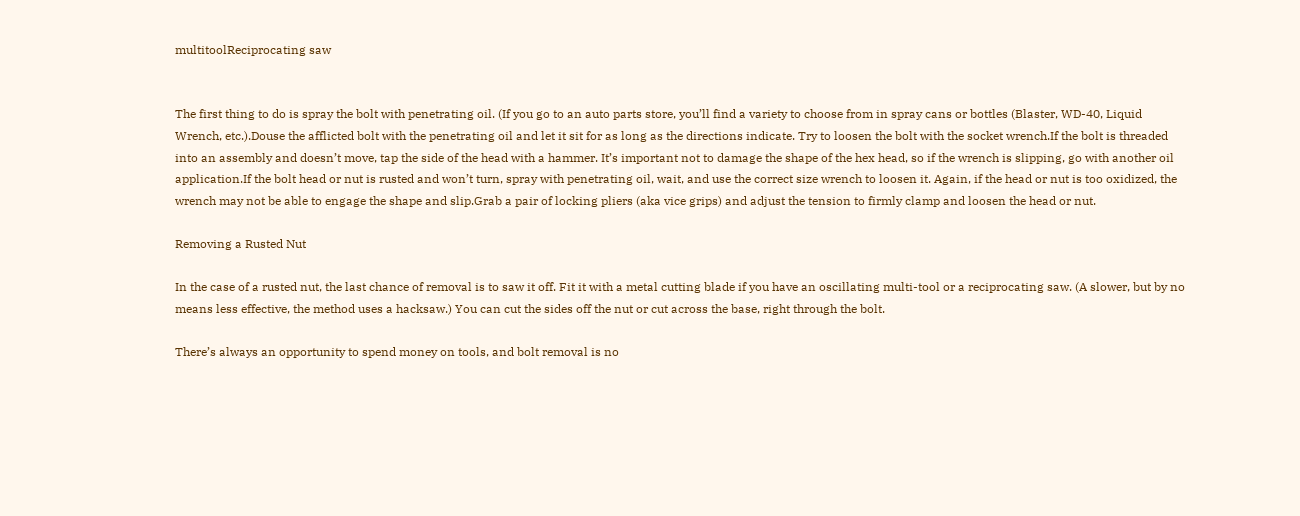multitoolReciprocating saw


The first thing to do is spray the bolt with penetrating oil. (If you go to an auto parts store, you’ll find a variety to choose from in spray cans or bottles (Blaster, WD-40, Liquid Wrench, etc.).Douse the afflicted bolt with the penetrating oil and let it sit for as long as the directions indicate. Try to loosen the bolt with the socket wrench.If the bolt is threaded into an assembly and doesn’t move, tap the side of the head with a hammer. It’s important not to damage the shape of the hex head, so if the wrench is slipping, go with another oil application.If the bolt head or nut is rusted and won’t turn, spray with penetrating oil, wait, and use the correct size wrench to loosen it. Again, if the head or nut is too oxidized, the wrench may not be able to engage the shape and slip.Grab a pair of locking pliers (aka vice grips) and adjust the tension to firmly clamp and loosen the head or nut.

Removing a Rusted Nut

In the case of a rusted nut, the last chance of removal is to saw it off. Fit it with a metal cutting blade if you have an oscillating multi-tool or a reciprocating saw. (A slower, but by no means less effective, the method uses a hacksaw.) You can cut the sides off the nut or cut across the base, right through the bolt.

There’s always an opportunity to spend money on tools, and bolt removal is no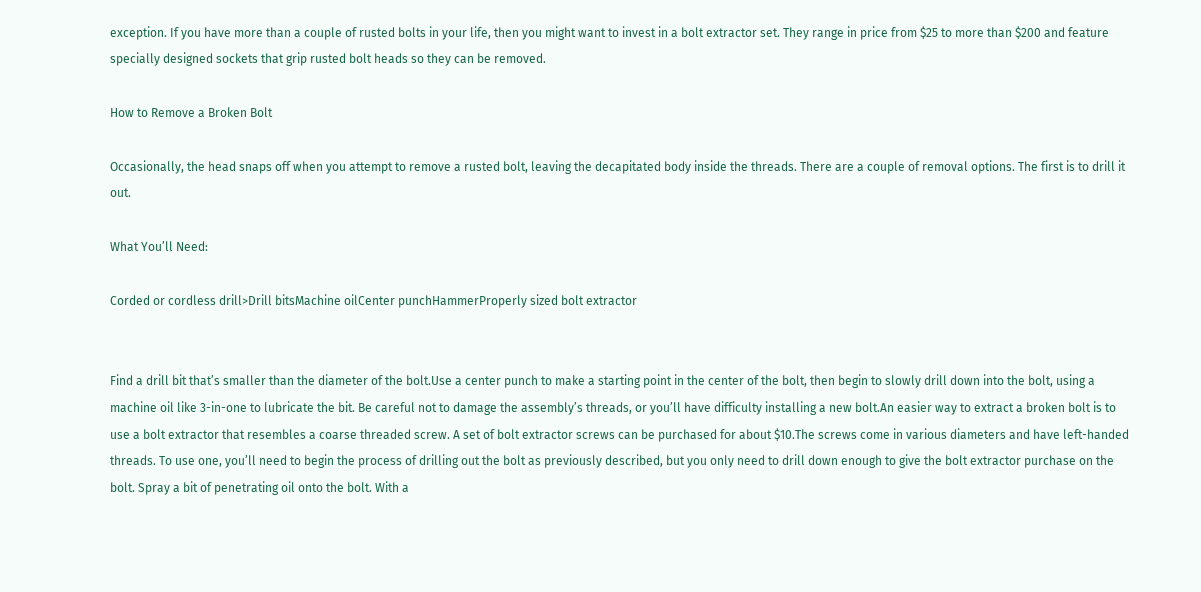exception. If you have more than a couple of rusted bolts in your life, then you might want to invest in a bolt extractor set. They range in price from $25 to more than $200 and feature specially designed sockets that grip rusted bolt heads so they can be removed.

How to Remove a Broken Bolt

Occasionally, the head snaps off when you attempt to remove a rusted bolt, leaving the decapitated body inside the threads. There are a couple of removal options. The first is to drill it out.

What You’ll Need:

Corded or cordless drill>Drill bitsMachine oilCenter punchHammerProperly sized bolt extractor


Find a drill bit that’s smaller than the diameter of the bolt.Use a center punch to make a starting point in the center of the bolt, then begin to slowly drill down into the bolt, using a machine oil like 3-in-one to lubricate the bit. Be careful not to damage the assembly’s threads, or you’ll have difficulty installing a new bolt.An easier way to extract a broken bolt is to use a bolt extractor that resembles a coarse threaded screw. A set of bolt extractor screws can be purchased for about $10.The screws come in various diameters and have left-handed threads. To use one, you’ll need to begin the process of drilling out the bolt as previously described, but you only need to drill down enough to give the bolt extractor purchase on the bolt. Spray a bit of penetrating oil onto the bolt. With a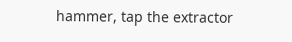hammer, tap the extractor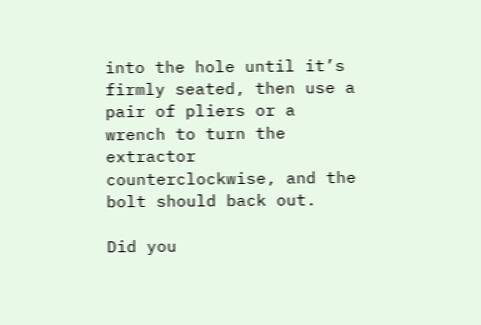into the hole until it’s firmly seated, then use a pair of pliers or a wrench to turn the extractor counterclockwise, and the bolt should back out.

Did you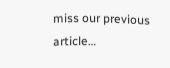miss our previous article…